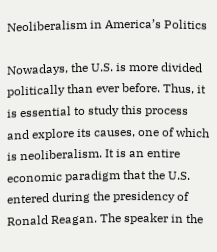Neoliberalism in America’s Politics

Nowadays, the U.S. is more divided politically than ever before. Thus, it is essential to study this process and explore its causes, one of which is neoliberalism. It is an entire economic paradigm that the U.S. entered during the presidency of Ronald Reagan. The speaker in the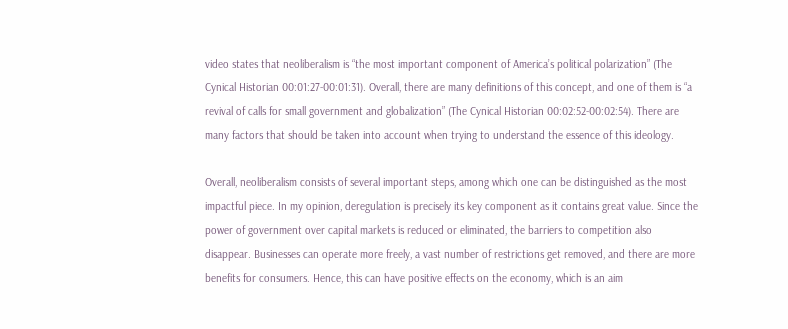video states that neoliberalism is “the most important component of America’s political polarization” (The Cynical Historian 00:01:27-00:01:31). Overall, there are many definitions of this concept, and one of them is “a revival of calls for small government and globalization” (The Cynical Historian 00:02:52-00:02:54). There are many factors that should be taken into account when trying to understand the essence of this ideology.

Overall, neoliberalism consists of several important steps, among which one can be distinguished as the most impactful piece. In my opinion, deregulation is precisely its key component as it contains great value. Since the power of government over capital markets is reduced or eliminated, the barriers to competition also disappear. Businesses can operate more freely, a vast number of restrictions get removed, and there are more benefits for consumers. Hence, this can have positive effects on the economy, which is an aim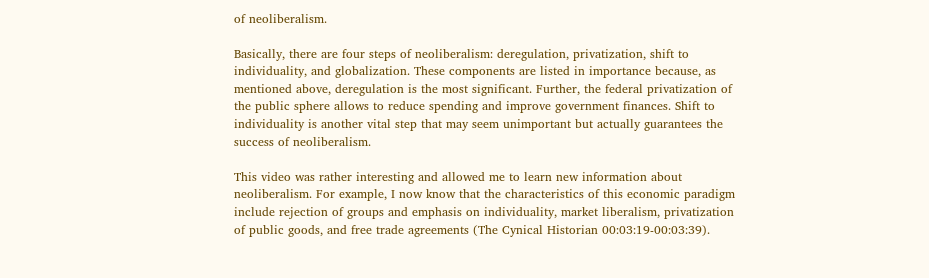of neoliberalism.

Basically, there are four steps of neoliberalism: deregulation, privatization, shift to individuality, and globalization. These components are listed in importance because, as mentioned above, deregulation is the most significant. Further, the federal privatization of the public sphere allows to reduce spending and improve government finances. Shift to individuality is another vital step that may seem unimportant but actually guarantees the success of neoliberalism.

This video was rather interesting and allowed me to learn new information about neoliberalism. For example, I now know that the characteristics of this economic paradigm include rejection of groups and emphasis on individuality, market liberalism, privatization of public goods, and free trade agreements (The Cynical Historian 00:03:19-00:03:39).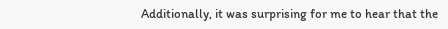Additionally, it was surprising for me to hear that the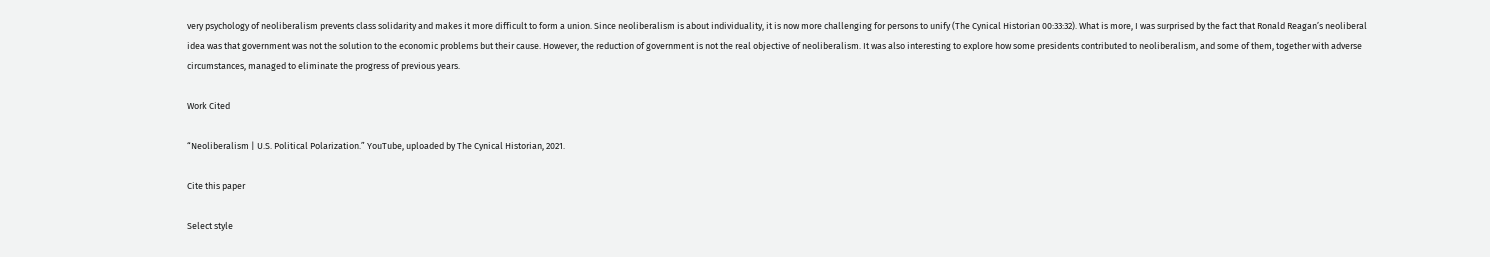very psychology of neoliberalism prevents class solidarity and makes it more difficult to form a union. Since neoliberalism is about individuality, it is now more challenging for persons to unify (The Cynical Historian 00:33:32). What is more, I was surprised by the fact that Ronald Reagan’s neoliberal idea was that government was not the solution to the economic problems but their cause. However, the reduction of government is not the real objective of neoliberalism. It was also interesting to explore how some presidents contributed to neoliberalism, and some of them, together with adverse circumstances, managed to eliminate the progress of previous years.

Work Cited

“Neoliberalism | U.S. Political Polarization.” YouTube, uploaded by The Cynical Historian, 2021.

Cite this paper

Select style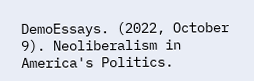DemoEssays. (2022, October 9). Neoliberalism in America's Politics.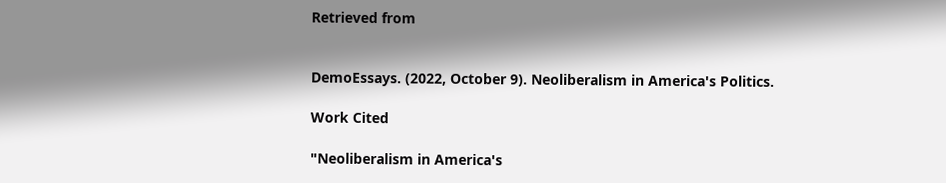Retrieved from


DemoEssays. (2022, October 9). Neoliberalism in America's Politics.

Work Cited

"Neoliberalism in America's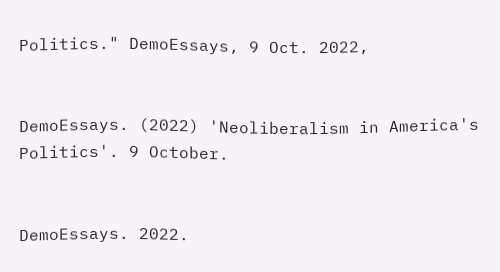Politics." DemoEssays, 9 Oct. 2022,


DemoEssays. (2022) 'Neoliberalism in America's Politics'. 9 October.


DemoEssays. 2022.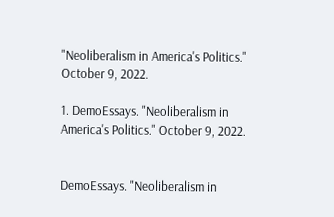"Neoliberalism in America's Politics." October 9, 2022.

1. DemoEssays. "Neoliberalism in America's Politics." October 9, 2022.


DemoEssays. "Neoliberalism in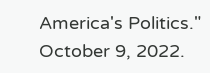America's Politics." October 9, 2022.